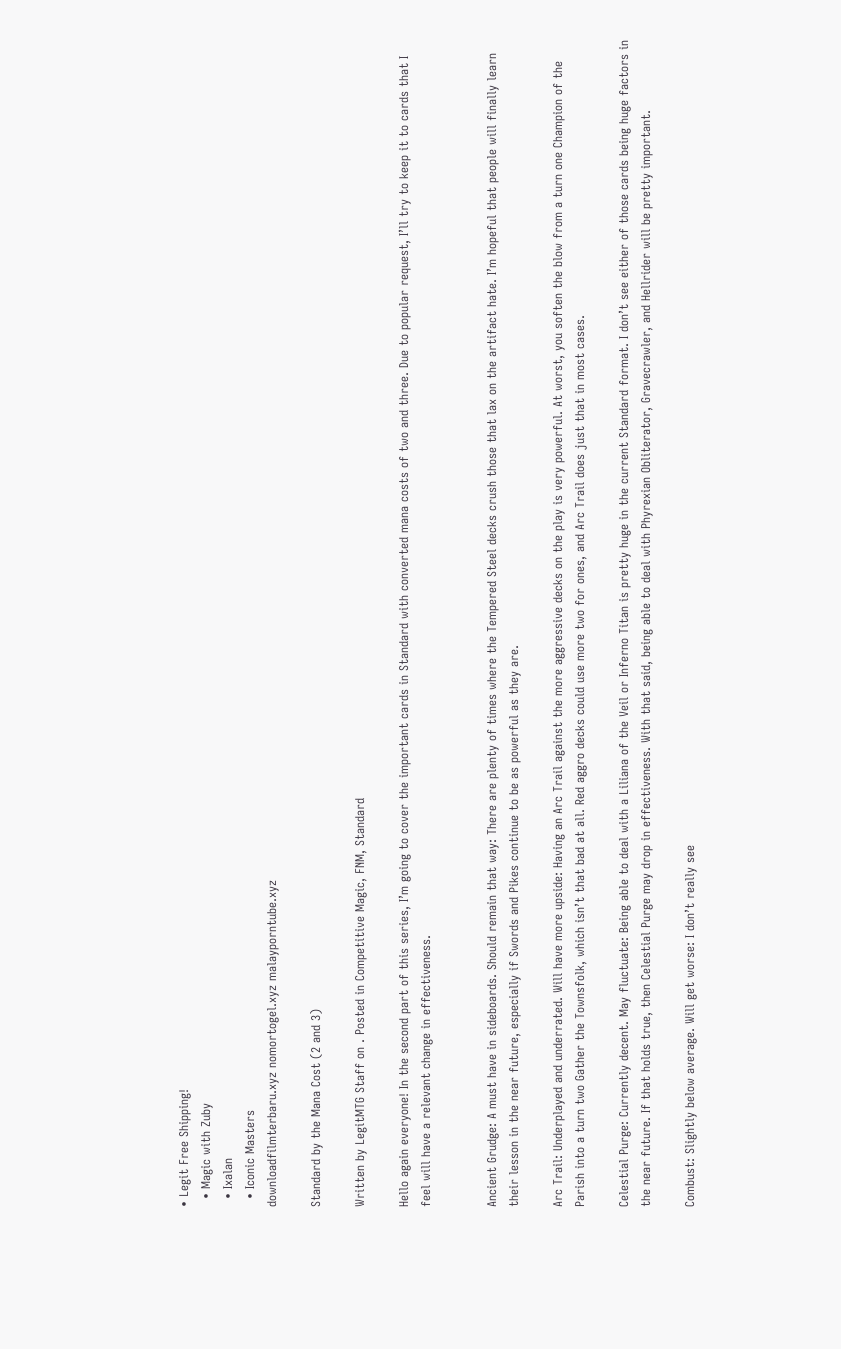• Legit Free Shipping!
  • Magic with Zuby
  • Ixalan
  • Iconic Masters
downloadfilmterbaru.xyz nomortogel.xyz malayporntube.xyz

Standard by the Mana Cost (2 and 3)

Written by LegitMTG Staff on . Posted in Competitive Magic, FNM, Standard

Hello again everyone! In the second part of this series, I’m going to cover the important cards in Standard with converted mana costs of two and three. Due to popular request, I’ll try to keep it to cards that I feel will have a relevant change in effectiveness.


Ancient Grudge: A must have in sideboards. Should remain that way: There are plenty of times where the Tempered Steel decks crush those that lax on the artifact hate. I’m hopeful that people will finally learn their lesson in the near future, especially if Swords and Pikes continue to be as powerful as they are.

Arc Trail: Underplayed and underrated. Will have more upside: Having an Arc Trail against the more aggressive decks on the play is very powerful. At worst, you soften the blow from a turn one Champion of the Parish into a turn two Gather the Townsfolk, which isn’t that bad at all. Red aggro decks could use more two for ones, and Arc Trail does just that in most cases.

Celestial Purge: Currently decent. May fluctuate: Being able to deal with a Liliana of the Veil or Inferno Titan is pretty huge in the current Standard format. I don’t see either of those cards being huge factors in the near future. If that holds true, then Celestial Purge may drop in effectiveness. With that said, being able to deal with Phyrexian Obliterator, Gravecrawler, and Hellrider will be pretty important.

Combust: Slightly below average. Will get worse: I don’t really see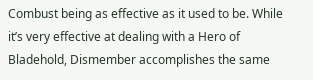Combust being as effective as it used to be. While it’s very effective at dealing with a Hero of Bladehold, Dismember accomplishes the same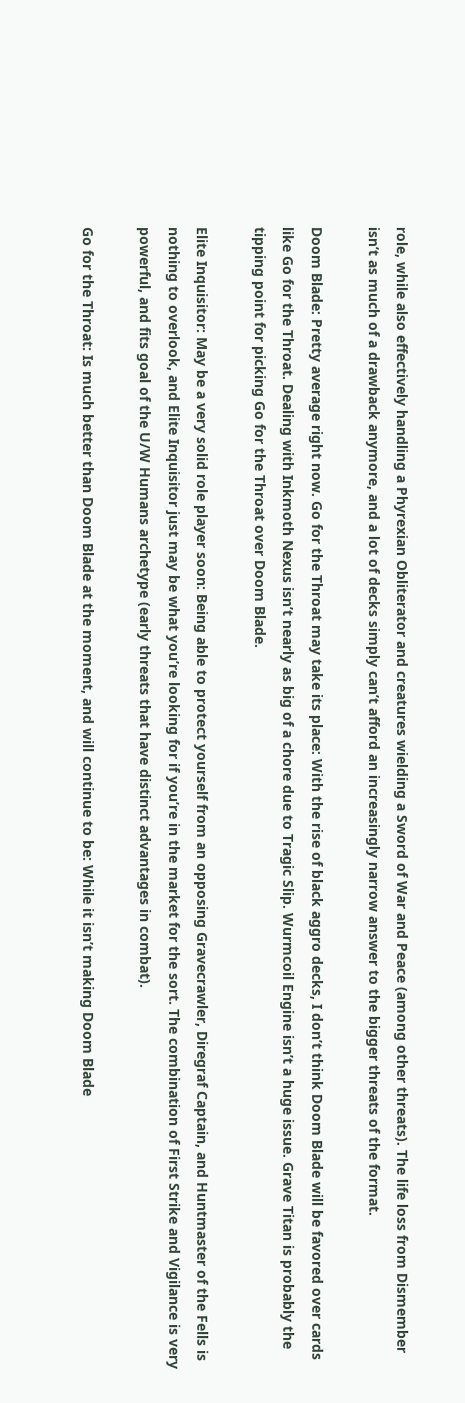role, while also effectively handling a Phyrexian Obliterator and creatures wielding a Sword of War and Peace (among other threats). The life loss from Dismember isn’t as much of a drawback anymore, and a lot of decks simply can’t afford an increasingly narrow answer to the bigger threats of the format.

Doom Blade: Pretty average right now. Go for the Throat may take its place: With the rise of black aggro decks, I don’t think Doom Blade will be favored over cards like Go for the Throat. Dealing with Inkmoth Nexus isn’t nearly as big of a chore due to Tragic Slip. Wurmcoil Engine isn’t a huge issue. Grave Titan is probably the tipping point for picking Go for the Throat over Doom Blade.

Elite Inquisitor: May be a very solid role player soon: Being able to protect yourself from an opposing Gravecrawler, Diregraf Captain, and Huntmaster of the Fells is nothing to overlook, and Elite Inquisitor just may be what you’re looking for if you’re in the market for the sort. The combination of First Strike and Vigilance is very powerful, and fits goal of the U/W Humans archetype (early threats that have distinct advantages in combat).

Go for the Throat: Is much better than Doom Blade at the moment, and will continue to be: While it isn’t making Doom Blade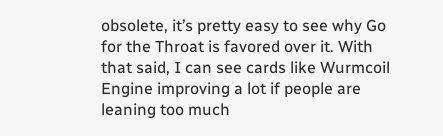obsolete, it’s pretty easy to see why Go for the Throat is favored over it. With that said, I can see cards like Wurmcoil Engine improving a lot if people are leaning too much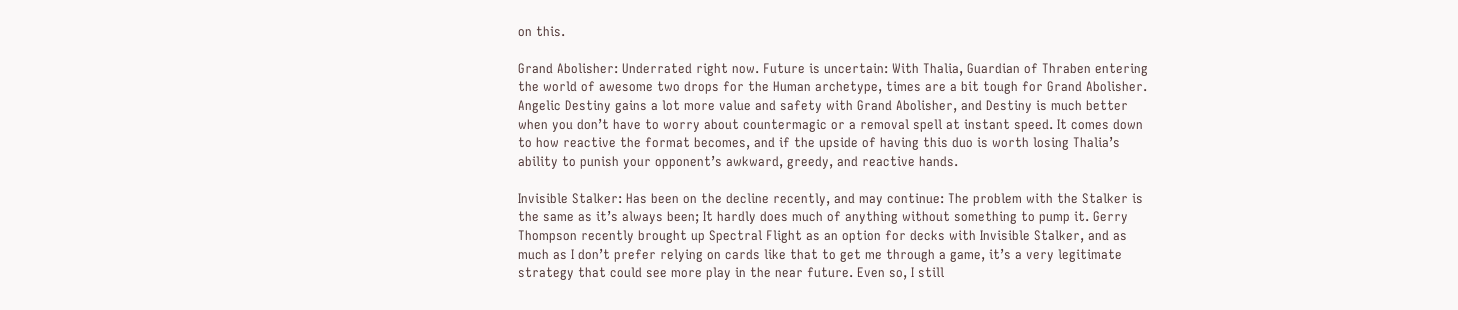on this.

Grand Abolisher: Underrated right now. Future is uncertain: With Thalia, Guardian of Thraben entering the world of awesome two drops for the Human archetype, times are a bit tough for Grand Abolisher. Angelic Destiny gains a lot more value and safety with Grand Abolisher, and Destiny is much better when you don’t have to worry about countermagic or a removal spell at instant speed. It comes down to how reactive the format becomes, and if the upside of having this duo is worth losing Thalia’s ability to punish your opponent’s awkward, greedy, and reactive hands.

Invisible Stalker: Has been on the decline recently, and may continue: The problem with the Stalker is the same as it’s always been; It hardly does much of anything without something to pump it. Gerry Thompson recently brought up Spectral Flight as an option for decks with Invisible Stalker, and as much as I don’t prefer relying on cards like that to get me through a game, it’s a very legitimate strategy that could see more play in the near future. Even so, I still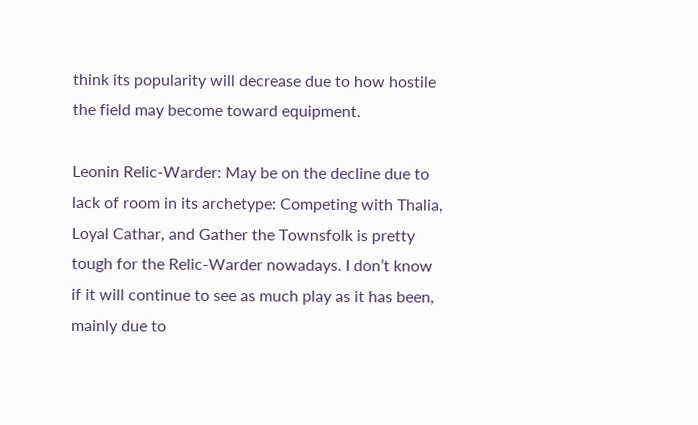think its popularity will decrease due to how hostile the field may become toward equipment.

Leonin Relic-Warder: May be on the decline due to lack of room in its archetype: Competing with Thalia, Loyal Cathar, and Gather the Townsfolk is pretty tough for the Relic-Warder nowadays. I don’t know if it will continue to see as much play as it has been, mainly due to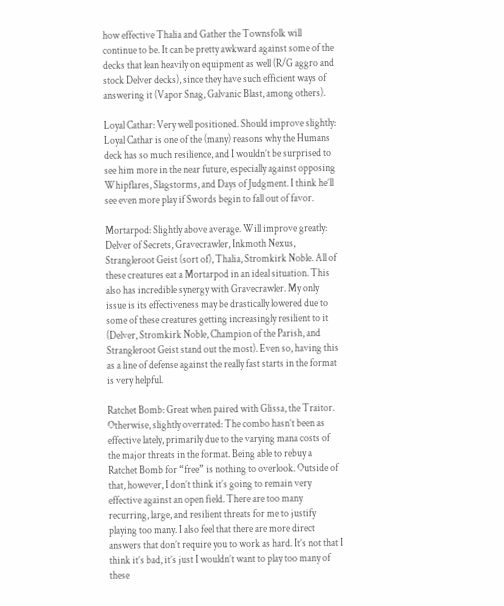how effective Thalia and Gather the Townsfolk will continue to be. It can be pretty awkward against some of the decks that lean heavily on equipment as well (R/G aggro and stock Delver decks), since they have such efficient ways of answering it (Vapor Snag, Galvanic Blast, among others).

Loyal Cathar: Very well positioned. Should improve slightly: Loyal Cathar is one of the (many) reasons why the Humans deck has so much resilience, and I wouldn’t be surprised to see him more in the near future, especially against opposing Whipflares, Slagstorms, and Days of Judgment. I think he’ll see even more play if Swords begin to fall out of favor.

Mortarpod: Slightly above average. Will improve greatly: Delver of Secrets, Gravecrawler, Inkmoth Nexus, Strangleroot Geist (sort of), Thalia, Stromkirk Noble. All of these creatures eat a Mortarpod in an ideal situation. This also has incredible synergy with Gravecrawler. My only issue is its effectiveness may be drastically lowered due to some of these creatures getting increasingly resilient to it (Delver, Stromkirk Noble, Champion of the Parish, and Strangleroot Geist stand out the most). Even so, having this as a line of defense against the really fast starts in the format is very helpful.

Ratchet Bomb: Great when paired with Glissa, the Traitor. Otherwise, slightly overrated: The combo hasn’t been as effective lately, primarily due to the varying mana costs of the major threats in the format. Being able to rebuy a Ratchet Bomb for “free” is nothing to overlook. Outside of that, however, I don’t think it’s going to remain very effective against an open field. There are too many recurring, large, and resilient threats for me to justify playing too many. I also feel that there are more direct answers that don’t require you to work as hard. It’s not that I think it’s bad, it’s just I wouldn’t want to play too many of these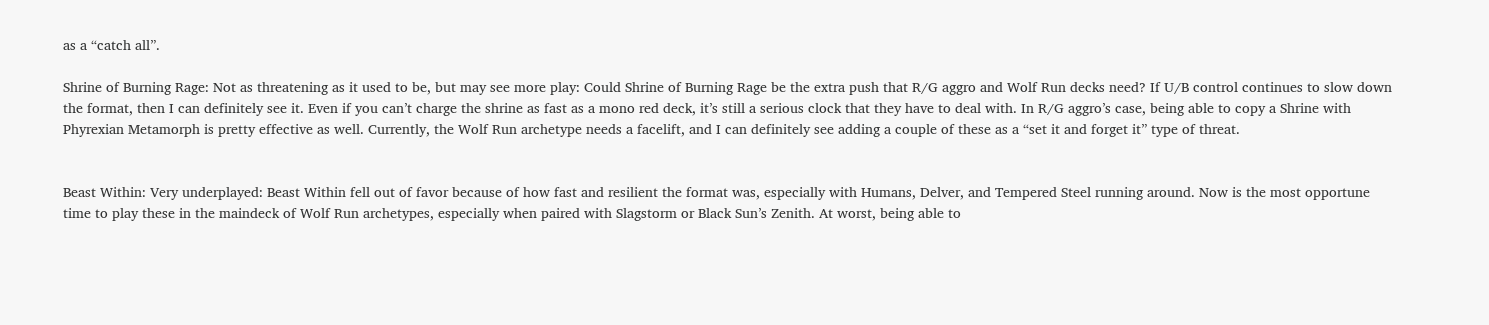as a “catch all”.

Shrine of Burning Rage: Not as threatening as it used to be, but may see more play: Could Shrine of Burning Rage be the extra push that R/G aggro and Wolf Run decks need? If U/B control continues to slow down the format, then I can definitely see it. Even if you can’t charge the shrine as fast as a mono red deck, it’s still a serious clock that they have to deal with. In R/G aggro’s case, being able to copy a Shrine with Phyrexian Metamorph is pretty effective as well. Currently, the Wolf Run archetype needs a facelift, and I can definitely see adding a couple of these as a “set it and forget it” type of threat.


Beast Within: Very underplayed: Beast Within fell out of favor because of how fast and resilient the format was, especially with Humans, Delver, and Tempered Steel running around. Now is the most opportune time to play these in the maindeck of Wolf Run archetypes, especially when paired with Slagstorm or Black Sun’s Zenith. At worst, being able to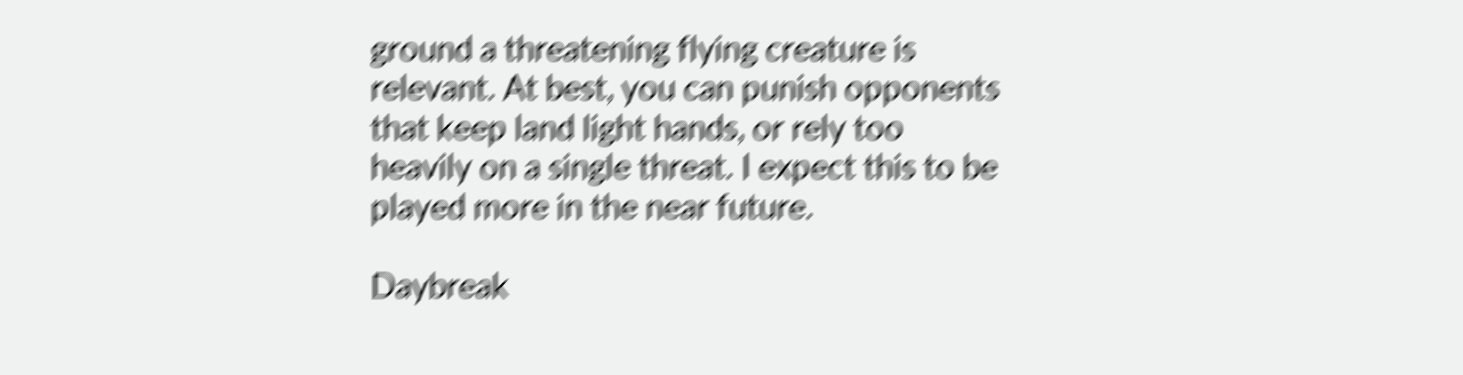ground a threatening flying creature is relevant. At best, you can punish opponents that keep land light hands, or rely too heavily on a single threat. I expect this to be played more in the near future.

Daybreak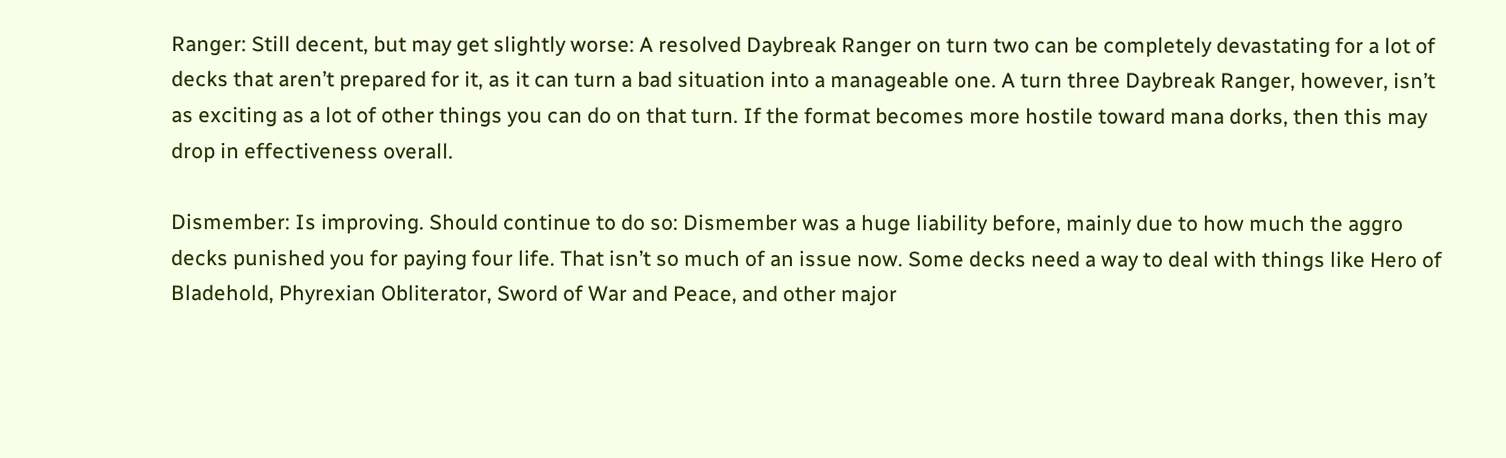Ranger: Still decent, but may get slightly worse: A resolved Daybreak Ranger on turn two can be completely devastating for a lot of decks that aren’t prepared for it, as it can turn a bad situation into a manageable one. A turn three Daybreak Ranger, however, isn’t as exciting as a lot of other things you can do on that turn. If the format becomes more hostile toward mana dorks, then this may drop in effectiveness overall.

Dismember: Is improving. Should continue to do so: Dismember was a huge liability before, mainly due to how much the aggro decks punished you for paying four life. That isn’t so much of an issue now. Some decks need a way to deal with things like Hero of Bladehold, Phyrexian Obliterator, Sword of War and Peace, and other major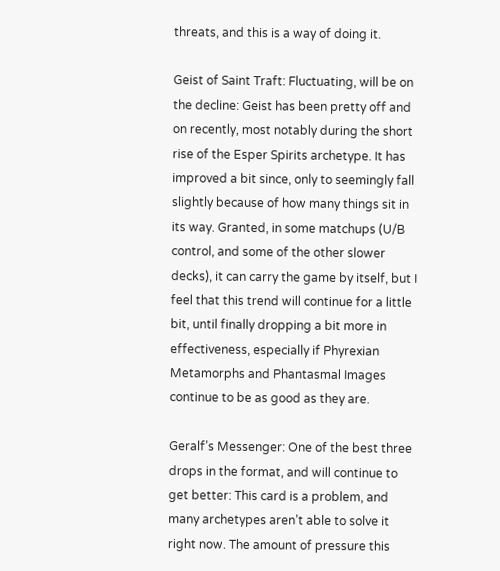threats, and this is a way of doing it.

Geist of Saint Traft: Fluctuating, will be on the decline: Geist has been pretty off and on recently, most notably during the short rise of the Esper Spirits archetype. It has improved a bit since, only to seemingly fall slightly because of how many things sit in its way. Granted, in some matchups (U/B control, and some of the other slower decks), it can carry the game by itself, but I feel that this trend will continue for a little bit, until finally dropping a bit more in effectiveness, especially if Phyrexian Metamorphs and Phantasmal Images continue to be as good as they are.

Geralf’s Messenger: One of the best three drops in the format, and will continue to get better: This card is a problem, and many archetypes aren’t able to solve it right now. The amount of pressure this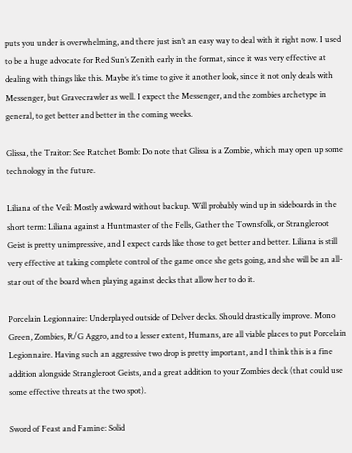puts you under is overwhelming, and there just isn’t an easy way to deal with it right now. I used to be a huge advocate for Red Sun’s Zenith early in the format, since it was very effective at dealing with things like this. Maybe it’s time to give it another look, since it not only deals with Messenger, but Gravecrawler as well. I expect the Messenger, and the zombies archetype in general, to get better and better in the coming weeks.

Glissa, the Traitor: See Ratchet Bomb: Do note that Glissa is a Zombie, which may open up some technology in the future.

Liliana of the Veil: Mostly awkward without backup. Will probably wind up in sideboards in the short term: Liliana against a Huntmaster of the Fells, Gather the Townsfolk, or Strangleroot Geist is pretty unimpressive, and I expect cards like those to get better and better. Liliana is still very effective at taking complete control of the game once she gets going, and she will be an all-star out of the board when playing against decks that allow her to do it.

Porcelain Legionnaire: Underplayed outside of Delver decks. Should drastically improve. Mono Green, Zombies, R/G Aggro, and to a lesser extent, Humans, are all viable places to put Porcelain Legionnaire. Having such an aggressive two drop is pretty important, and I think this is a fine addition alongside Strangleroot Geists, and a great addition to your Zombies deck (that could use some effective threats at the two spot).

Sword of Feast and Famine: Solid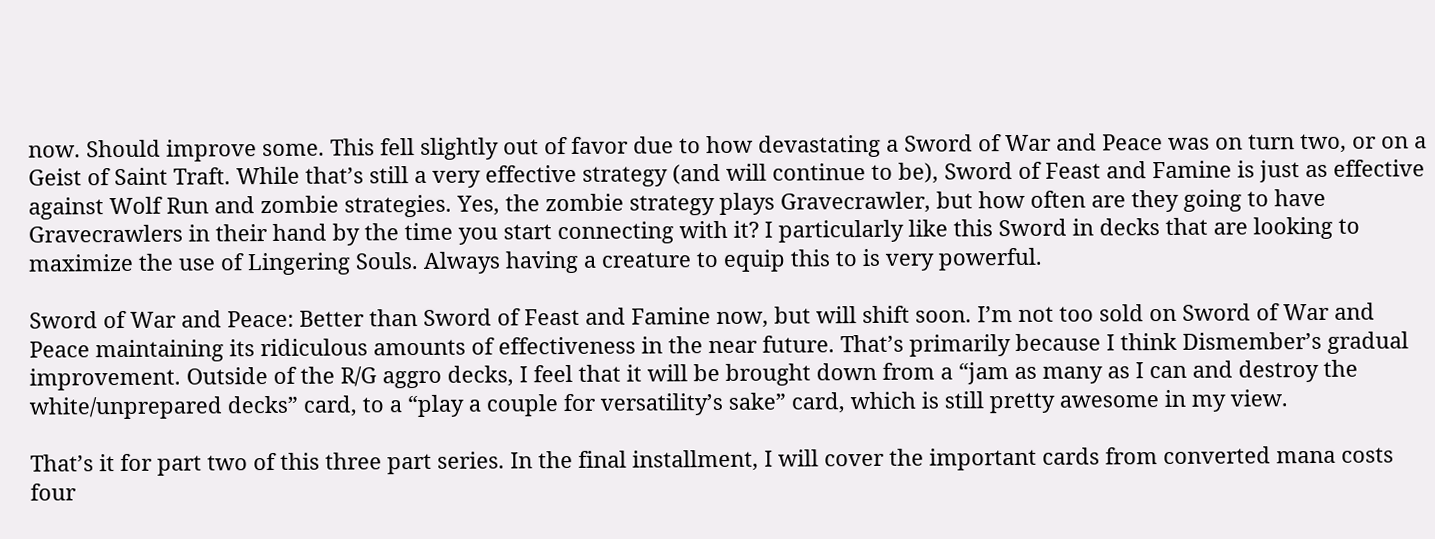now. Should improve some. This fell slightly out of favor due to how devastating a Sword of War and Peace was on turn two, or on a Geist of Saint Traft. While that’s still a very effective strategy (and will continue to be), Sword of Feast and Famine is just as effective against Wolf Run and zombie strategies. Yes, the zombie strategy plays Gravecrawler, but how often are they going to have Gravecrawlers in their hand by the time you start connecting with it? I particularly like this Sword in decks that are looking to maximize the use of Lingering Souls. Always having a creature to equip this to is very powerful.

Sword of War and Peace: Better than Sword of Feast and Famine now, but will shift soon. I’m not too sold on Sword of War and Peace maintaining its ridiculous amounts of effectiveness in the near future. That’s primarily because I think Dismember’s gradual improvement. Outside of the R/G aggro decks, I feel that it will be brought down from a “jam as many as I can and destroy the white/unprepared decks” card, to a “play a couple for versatility’s sake” card, which is still pretty awesome in my view.

That’s it for part two of this three part series. In the final installment, I will cover the important cards from converted mana costs four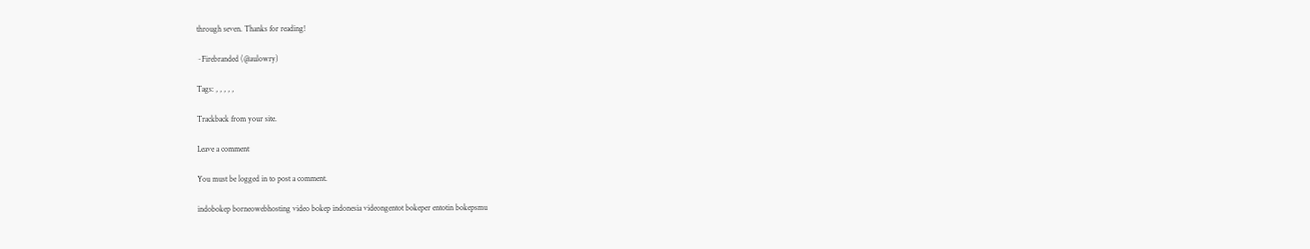through seven. Thanks for reading!

~Firebranded (@aulowry)

Tags: , , , , ,

Trackback from your site.

Leave a comment

You must be logged in to post a comment.

indobokep borneowebhosting video bokep indonesia videongentot bokeper entotin bokepsmu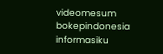videomesum bokepindonesia informasiku